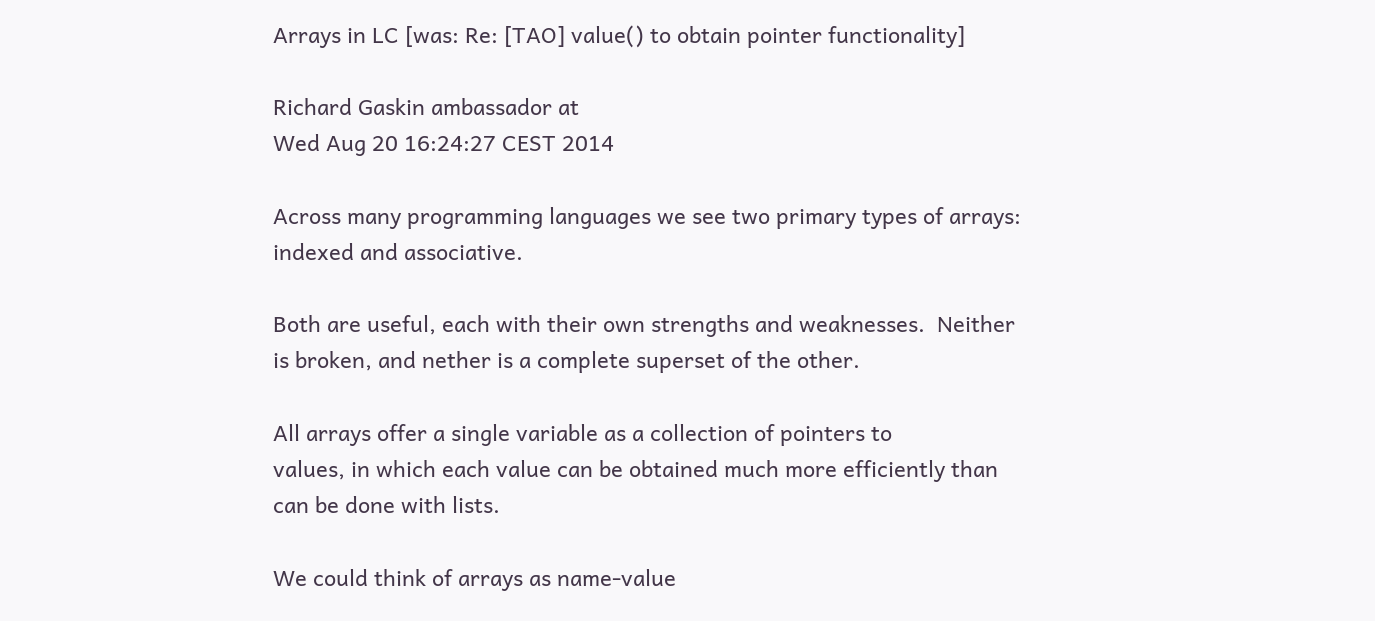Arrays in LC [was: Re: [TAO] value() to obtain pointer functionality]

Richard Gaskin ambassador at
Wed Aug 20 16:24:27 CEST 2014

Across many programming languages we see two primary types of arrays:
indexed and associative.

Both are useful, each with their own strengths and weaknesses.  Neither
is broken, and nether is a complete superset of the other.

All arrays offer a single variable as a collection of pointers to
values, in which each value can be obtained much more efficiently than
can be done with lists.

We could think of arrays as name-value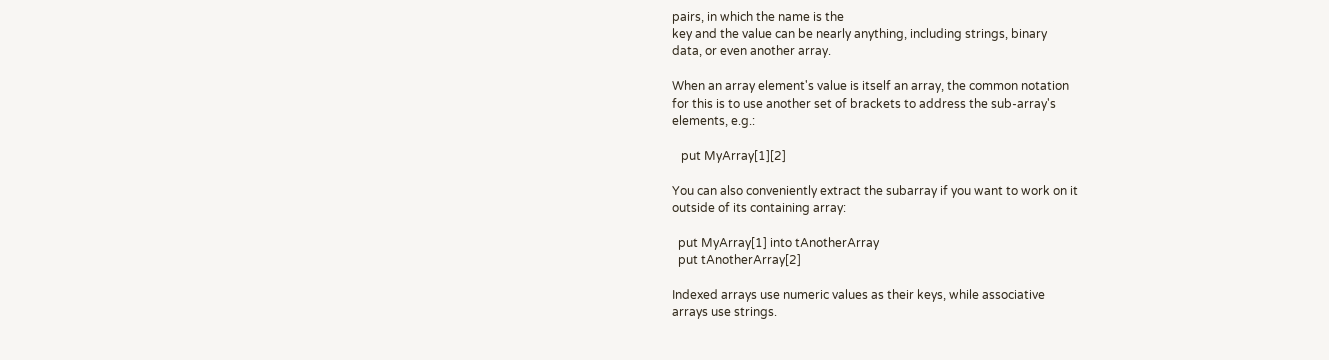pairs, in which the name is the
key and the value can be nearly anything, including strings, binary
data, or even another array.

When an array element's value is itself an array, the common notation
for this is to use another set of brackets to address the sub-array's
elements, e.g.:

   put MyArray[1][2]

You can also conveniently extract the subarray if you want to work on it
outside of its containing array:

  put MyArray[1] into tAnotherArray
  put tAnotherArray[2]

Indexed arrays use numeric values as their keys, while associative
arrays use strings.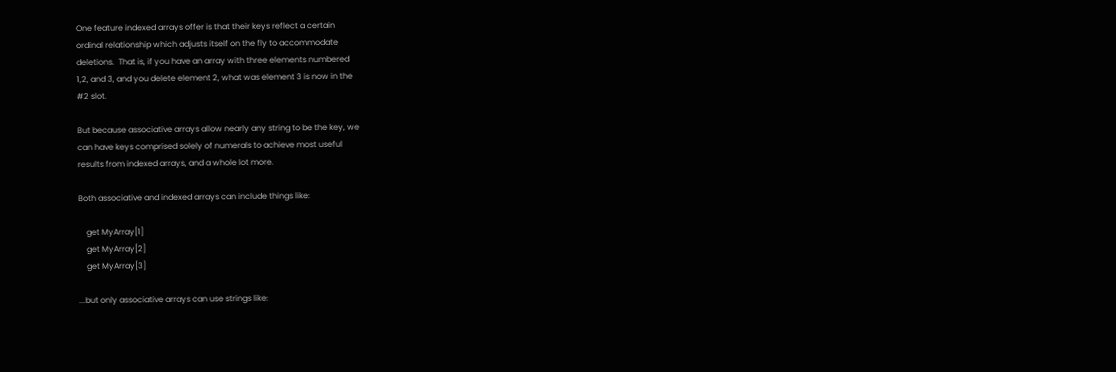One feature indexed arrays offer is that their keys reflect a certain
ordinal relationship which adjusts itself on the fly to accommodate
deletions.  That is, if you have an array with three elements numbered
1,2, and 3, and you delete element 2, what was element 3 is now in the
#2 slot.

But because associative arrays allow nearly any string to be the key, we
can have keys comprised solely of numerals to achieve most useful
results from indexed arrays, and a whole lot more.

Both associative and indexed arrays can include things like:

    get MyArray[1]
    get MyArray[2]
    get MyArray[3]

...but only associative arrays can use strings like: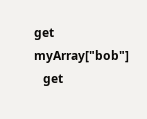get myArray["bob"]
   get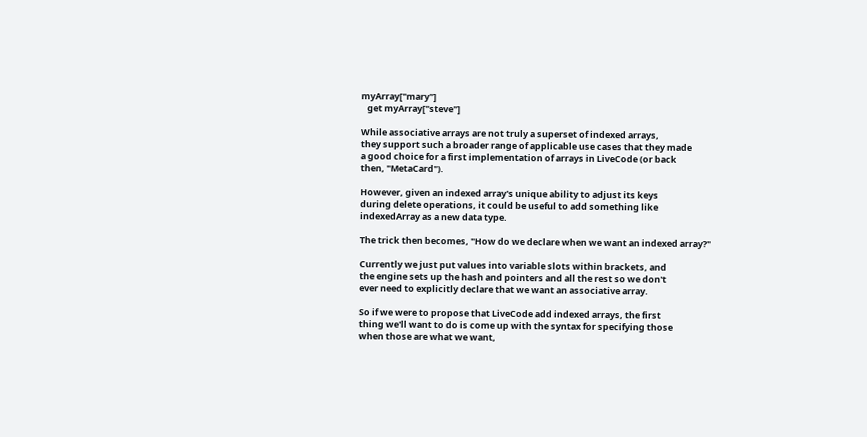myArray["mary"]
   get myArray["steve"]

While associative arrays are not truly a superset of indexed arrays,
they support such a broader range of applicable use cases that they made
a good choice for a first implementation of arrays in LiveCode (or back
then, "MetaCard").

However, given an indexed array's unique ability to adjust its keys
during delete operations, it could be useful to add something like
indexedArray as a new data type.

The trick then becomes, "How do we declare when we want an indexed array?"

Currently we just put values into variable slots within brackets, and
the engine sets up the hash and pointers and all the rest so we don't
ever need to explicitly declare that we want an associative array.

So if we were to propose that LiveCode add indexed arrays, the first
thing we'll want to do is come up with the syntax for specifying those
when those are what we want,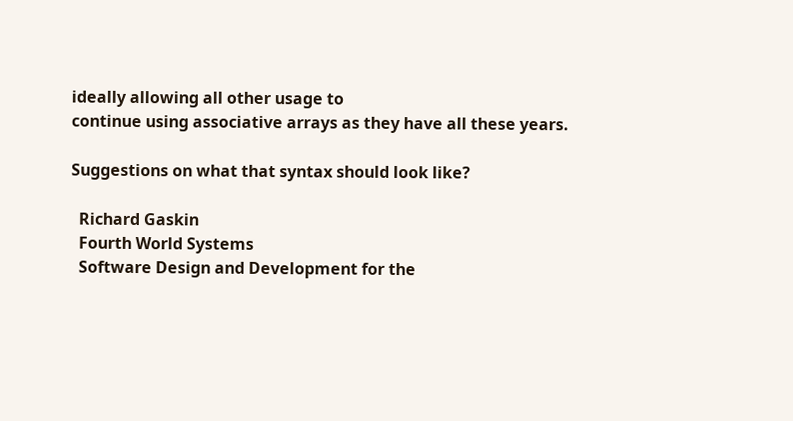ideally allowing all other usage to
continue using associative arrays as they have all these years.

Suggestions on what that syntax should look like?

  Richard Gaskin
  Fourth World Systems
  Software Design and Development for the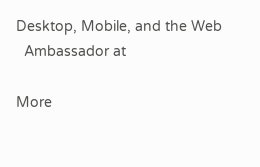Desktop, Mobile, and the Web
  Ambassador at

More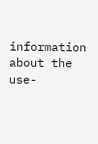information about the use-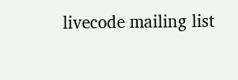livecode mailing list